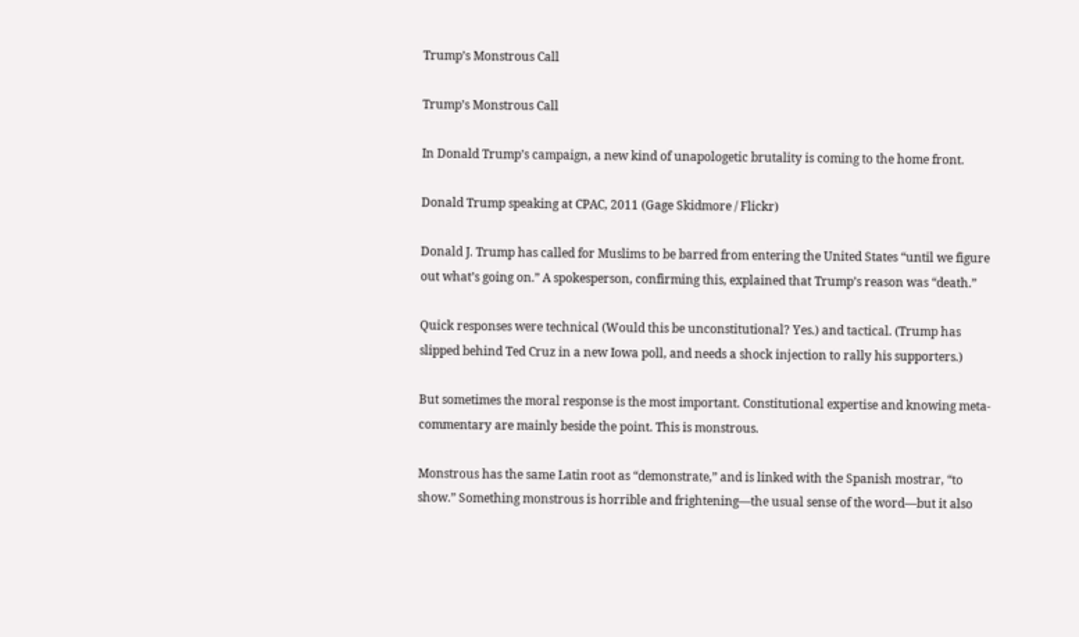Trump’s Monstrous Call

Trump’s Monstrous Call

In Donald Trump’s campaign, a new kind of unapologetic brutality is coming to the home front.

Donald Trump speaking at CPAC, 2011 (Gage Skidmore / Flickr)

Donald J. Trump has called for Muslims to be barred from entering the United States “until we figure out what’s going on.” A spokesperson, confirming this, explained that Trump’s reason was “death.”

Quick responses were technical (Would this be unconstitutional? Yes.) and tactical. (Trump has slipped behind Ted Cruz in a new Iowa poll, and needs a shock injection to rally his supporters.)

But sometimes the moral response is the most important. Constitutional expertise and knowing meta-commentary are mainly beside the point. This is monstrous.

Monstrous has the same Latin root as “demonstrate,” and is linked with the Spanish mostrar, “to show.” Something monstrous is horrible and frightening—the usual sense of the word—but it also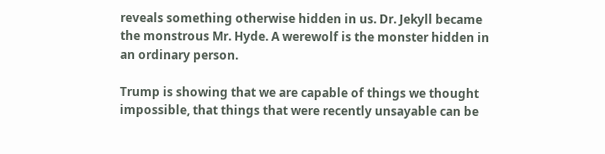reveals something otherwise hidden in us. Dr. Jekyll became the monstrous Mr. Hyde. A werewolf is the monster hidden in an ordinary person.

Trump is showing that we are capable of things we thought impossible, that things that were recently unsayable can be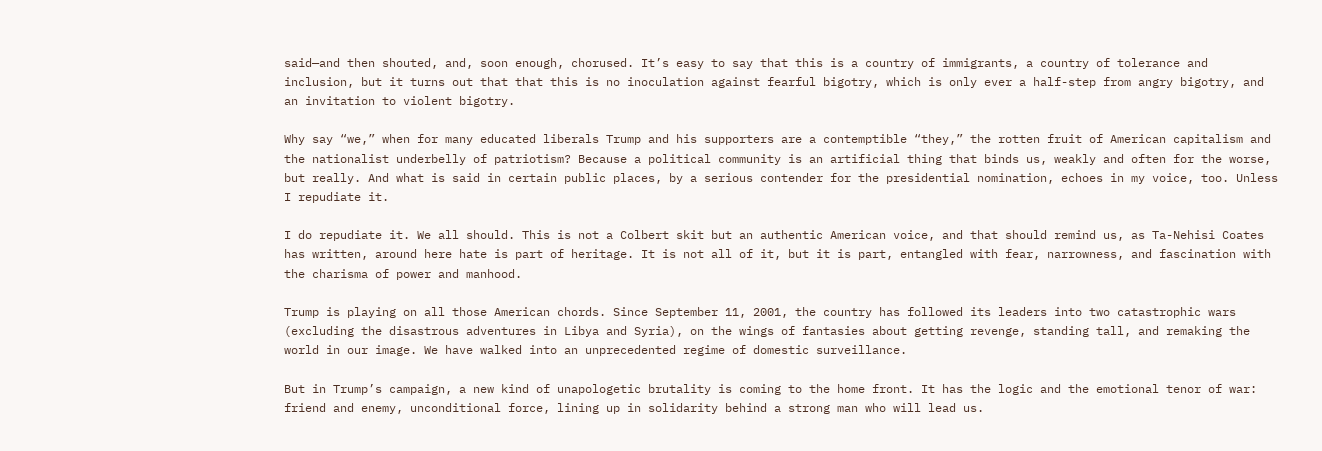said—and then shouted, and, soon enough, chorused. It’s easy to say that this is a country of immigrants, a country of tolerance and inclusion, but it turns out that that this is no inoculation against fearful bigotry, which is only ever a half-step from angry bigotry, and an invitation to violent bigotry.

Why say “we,” when for many educated liberals Trump and his supporters are a contemptible “they,” the rotten fruit of American capitalism and the nationalist underbelly of patriotism? Because a political community is an artificial thing that binds us, weakly and often for the worse, but really. And what is said in certain public places, by a serious contender for the presidential nomination, echoes in my voice, too. Unless I repudiate it.

I do repudiate it. We all should. This is not a Colbert skit but an authentic American voice, and that should remind us, as Ta-Nehisi Coates has written, around here hate is part of heritage. It is not all of it, but it is part, entangled with fear, narrowness, and fascination with the charisma of power and manhood.

Trump is playing on all those American chords. Since September 11, 2001, the country has followed its leaders into two catastrophic wars (excluding the disastrous adventures in Libya and Syria), on the wings of fantasies about getting revenge, standing tall, and remaking the world in our image. We have walked into an unprecedented regime of domestic surveillance.

But in Trump’s campaign, a new kind of unapologetic brutality is coming to the home front. It has the logic and the emotional tenor of war: friend and enemy, unconditional force, lining up in solidarity behind a strong man who will lead us.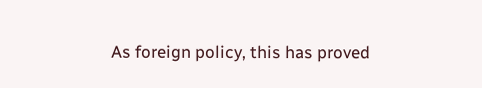As foreign policy, this has proved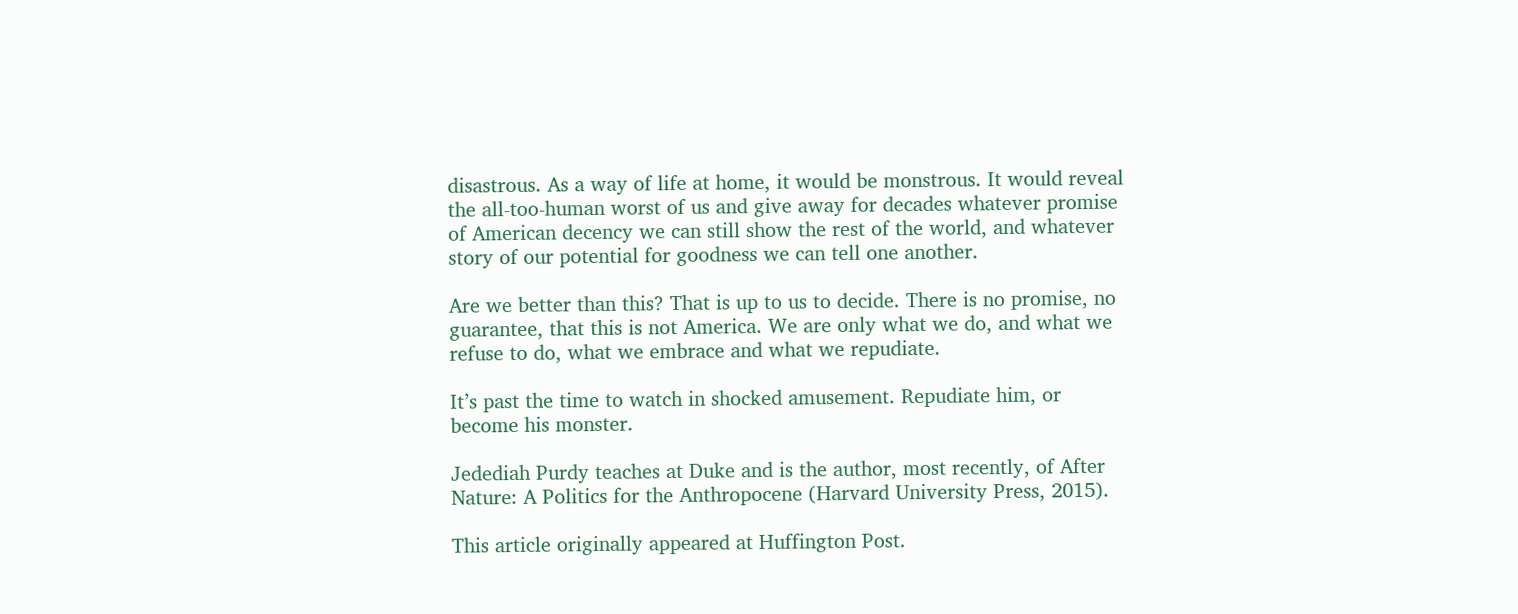disastrous. As a way of life at home, it would be monstrous. It would reveal the all-too-human worst of us and give away for decades whatever promise of American decency we can still show the rest of the world, and whatever story of our potential for goodness we can tell one another.

Are we better than this? That is up to us to decide. There is no promise, no guarantee, that this is not America. We are only what we do, and what we refuse to do, what we embrace and what we repudiate.

It’s past the time to watch in shocked amusement. Repudiate him, or become his monster.

Jedediah Purdy teaches at Duke and is the author, most recently, of After Nature: A Politics for the Anthropocene (Harvard University Press, 2015).

This article originally appeared at Huffington Post.